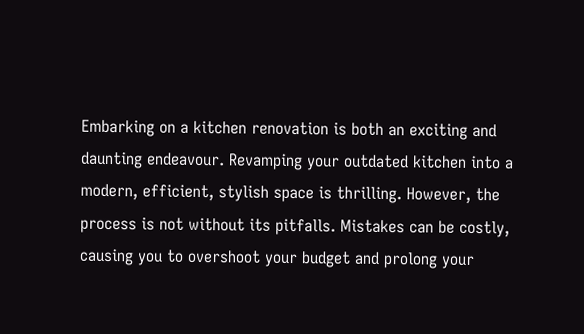Embarking on a kitchen renovation is both an exciting and daunting endeavour. Revamping your outdated kitchen into a modern, efficient, stylish space is thrilling. However, the process is not without its pitfalls. Mistakes can be costly, causing you to overshoot your budget and prolong your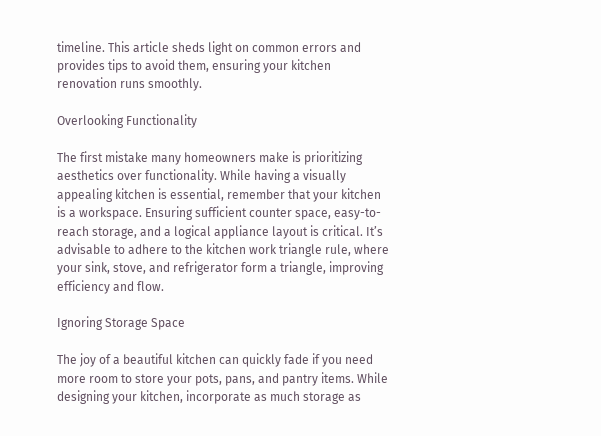timeline. This article sheds light on common errors and provides tips to avoid them, ensuring your kitchen renovation runs smoothly.

Overlooking Functionality

The first mistake many homeowners make is prioritizing aesthetics over functionality. While having a visually appealing kitchen is essential, remember that your kitchen is a workspace. Ensuring sufficient counter space, easy-to-reach storage, and a logical appliance layout is critical. It’s advisable to adhere to the kitchen work triangle rule, where your sink, stove, and refrigerator form a triangle, improving efficiency and flow.

Ignoring Storage Space

The joy of a beautiful kitchen can quickly fade if you need more room to store your pots, pans, and pantry items. While designing your kitchen, incorporate as much storage as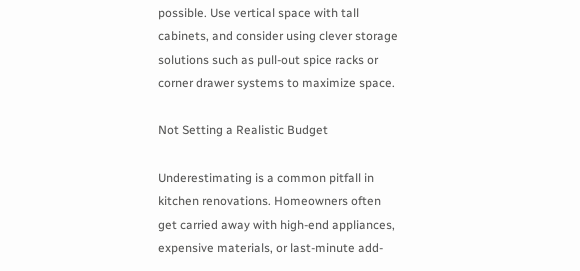possible. Use vertical space with tall cabinets, and consider using clever storage solutions such as pull-out spice racks or corner drawer systems to maximize space.

Not Setting a Realistic Budget

Underestimating is a common pitfall in kitchen renovations. Homeowners often get carried away with high-end appliances, expensive materials, or last-minute add-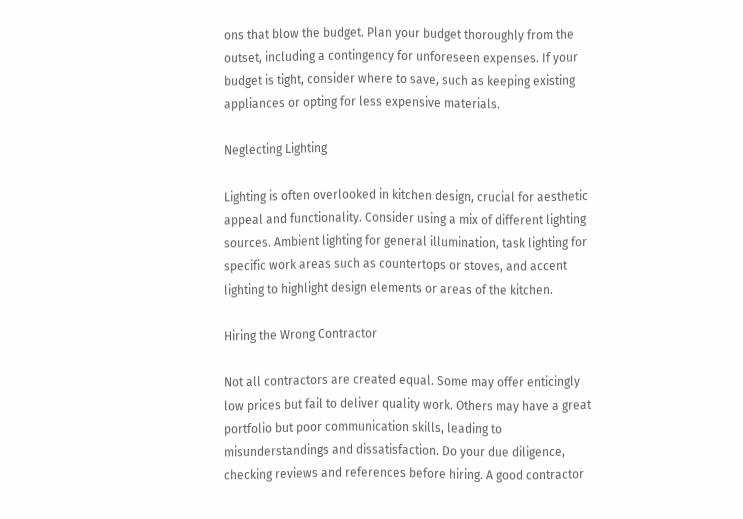ons that blow the budget. Plan your budget thoroughly from the outset, including a contingency for unforeseen expenses. If your budget is tight, consider where to save, such as keeping existing appliances or opting for less expensive materials.

Neglecting Lighting

Lighting is often overlooked in kitchen design, crucial for aesthetic appeal and functionality. Consider using a mix of different lighting sources. Ambient lighting for general illumination, task lighting for specific work areas such as countertops or stoves, and accent lighting to highlight design elements or areas of the kitchen.

Hiring the Wrong Contractor

Not all contractors are created equal. Some may offer enticingly low prices but fail to deliver quality work. Others may have a great portfolio but poor communication skills, leading to misunderstandings and dissatisfaction. Do your due diligence, checking reviews and references before hiring. A good contractor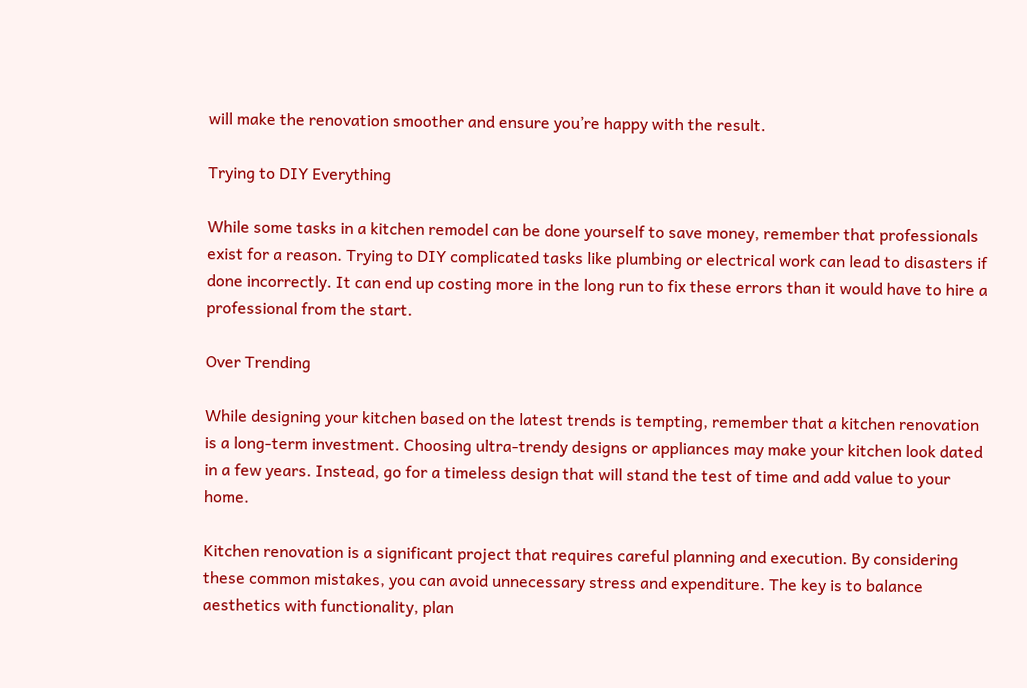will make the renovation smoother and ensure you’re happy with the result.

Trying to DIY Everything

While some tasks in a kitchen remodel can be done yourself to save money, remember that professionals exist for a reason. Trying to DIY complicated tasks like plumbing or electrical work can lead to disasters if done incorrectly. It can end up costing more in the long run to fix these errors than it would have to hire a professional from the start.

Over Trending

While designing your kitchen based on the latest trends is tempting, remember that a kitchen renovation is a long-term investment. Choosing ultra-trendy designs or appliances may make your kitchen look dated in a few years. Instead, go for a timeless design that will stand the test of time and add value to your home.

Kitchen renovation is a significant project that requires careful planning and execution. By considering these common mistakes, you can avoid unnecessary stress and expenditure. The key is to balance aesthetics with functionality, plan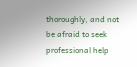thoroughly, and not be afraid to seek professional help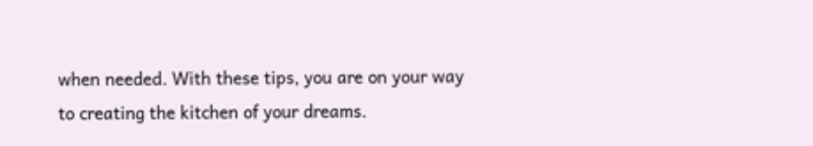when needed. With these tips, you are on your way to creating the kitchen of your dreams.